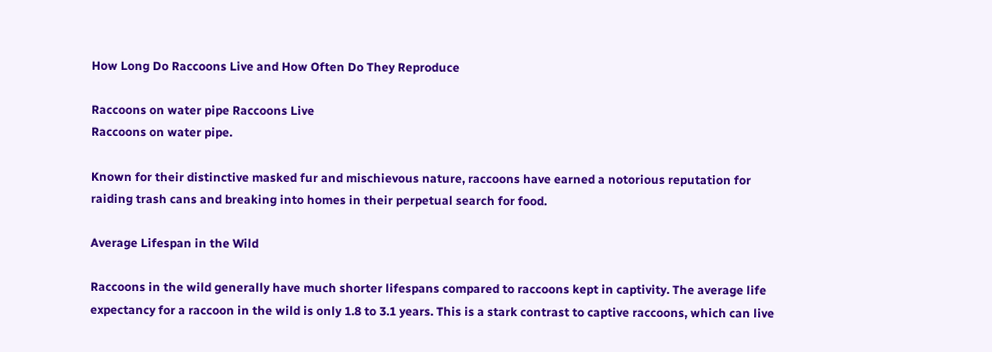How Long Do Raccoons Live and How Often Do They Reproduce

Raccoons on water pipe Raccoons Live
Raccoons on water pipe.

Known for their distinctive masked fur and mischievous nature, raccoons have earned a notorious reputation for raiding trash cans and breaking into homes in their perpetual search for food.

Average Lifespan in the Wild

Raccoons in the wild generally have much shorter lifespans compared to raccoons kept in captivity. The average life expectancy for a raccoon in the wild is only 1.8 to 3.1 years. This is a stark contrast to captive raccoons, which can live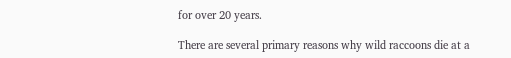for over 20 years.

There are several primary reasons why wild raccoons die at a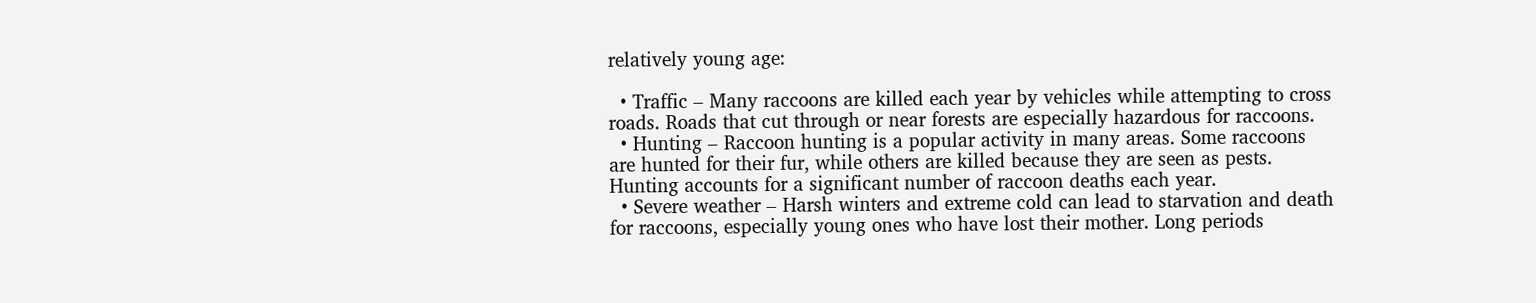relatively young age:

  • Traffic – Many raccoons are killed each year by vehicles while attempting to cross roads. Roads that cut through or near forests are especially hazardous for raccoons.
  • Hunting – Raccoon hunting is a popular activity in many areas. Some raccoons are hunted for their fur, while others are killed because they are seen as pests. Hunting accounts for a significant number of raccoon deaths each year.
  • Severe weather – Harsh winters and extreme cold can lead to starvation and death for raccoons, especially young ones who have lost their mother. Long periods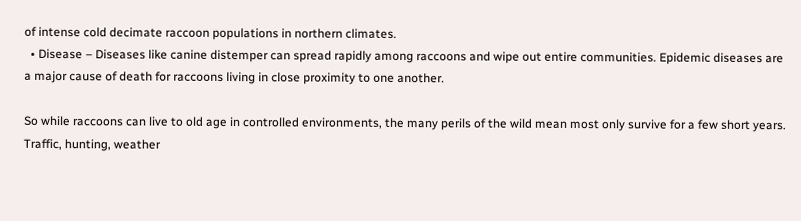of intense cold decimate raccoon populations in northern climates.
  • Disease – Diseases like canine distemper can spread rapidly among raccoons and wipe out entire communities. Epidemic diseases are a major cause of death for raccoons living in close proximity to one another.

So while raccoons can live to old age in controlled environments, the many perils of the wild mean most only survive for a few short years. Traffic, hunting, weather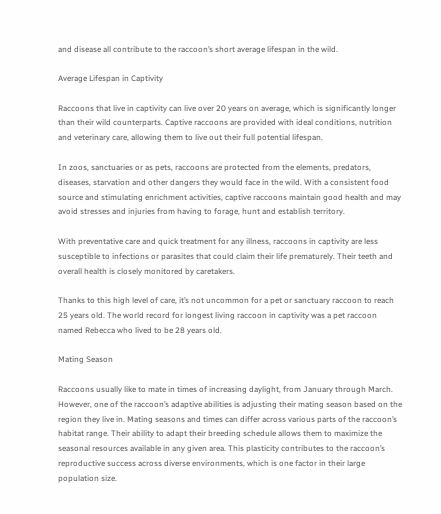and disease all contribute to the raccoon’s short average lifespan in the wild.

Average Lifespan in Captivity

Raccoons that live in captivity can live over 20 years on average, which is significantly longer than their wild counterparts. Captive raccoons are provided with ideal conditions, nutrition and veterinary care, allowing them to live out their full potential lifespan.

In zoos, sanctuaries or as pets, raccoons are protected from the elements, predators, diseases, starvation and other dangers they would face in the wild. With a consistent food source and stimulating enrichment activities, captive raccoons maintain good health and may avoid stresses and injuries from having to forage, hunt and establish territory.

With preventative care and quick treatment for any illness, raccoons in captivity are less susceptible to infections or parasites that could claim their life prematurely. Their teeth and overall health is closely monitored by caretakers.

Thanks to this high level of care, it’s not uncommon for a pet or sanctuary raccoon to reach 25 years old. The world record for longest living raccoon in captivity was a pet raccoon named Rebecca who lived to be 28 years old.

Mating Season

Raccoons usually like to mate in times of increasing daylight, from January through March. However, one of the raccoon’s adaptive abilities is adjusting their mating season based on the region they live in. Mating seasons and times can differ across various parts of the raccoon’s habitat range. Their ability to adapt their breeding schedule allows them to maximize the seasonal resources available in any given area. This plasticity contributes to the raccoon’s reproductive success across diverse environments, which is one factor in their large population size.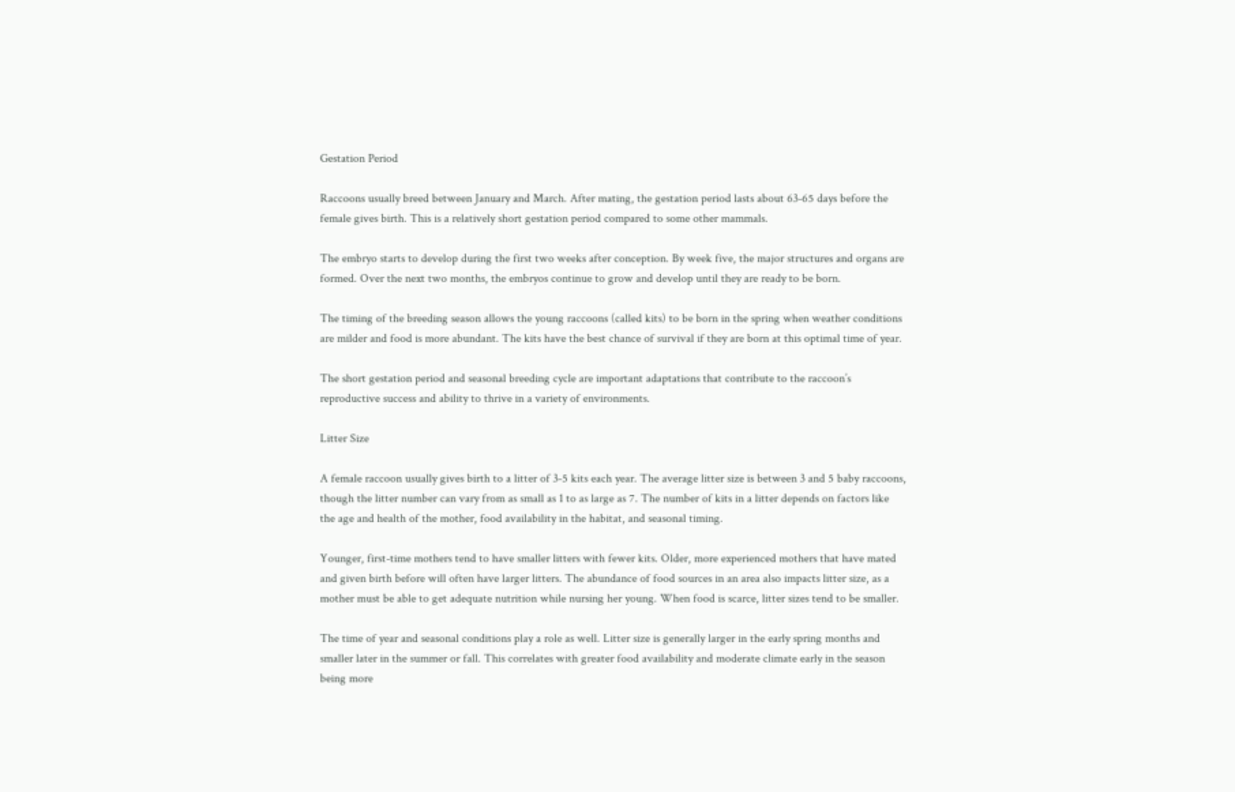Gestation Period

Raccoons usually breed between January and March. After mating, the gestation period lasts about 63-65 days before the female gives birth. This is a relatively short gestation period compared to some other mammals.

The embryo starts to develop during the first two weeks after conception. By week five, the major structures and organs are formed. Over the next two months, the embryos continue to grow and develop until they are ready to be born.

The timing of the breeding season allows the young raccoons (called kits) to be born in the spring when weather conditions are milder and food is more abundant. The kits have the best chance of survival if they are born at this optimal time of year.

The short gestation period and seasonal breeding cycle are important adaptations that contribute to the raccoon’s reproductive success and ability to thrive in a variety of environments.

Litter Size

A female raccoon usually gives birth to a litter of 3-5 kits each year. The average litter size is between 3 and 5 baby raccoons, though the litter number can vary from as small as 1 to as large as 7. The number of kits in a litter depends on factors like the age and health of the mother, food availability in the habitat, and seasonal timing.

Younger, first-time mothers tend to have smaller litters with fewer kits. Older, more experienced mothers that have mated and given birth before will often have larger litters. The abundance of food sources in an area also impacts litter size, as a mother must be able to get adequate nutrition while nursing her young. When food is scarce, litter sizes tend to be smaller.

The time of year and seasonal conditions play a role as well. Litter size is generally larger in the early spring months and smaller later in the summer or fall. This correlates with greater food availability and moderate climate early in the season being more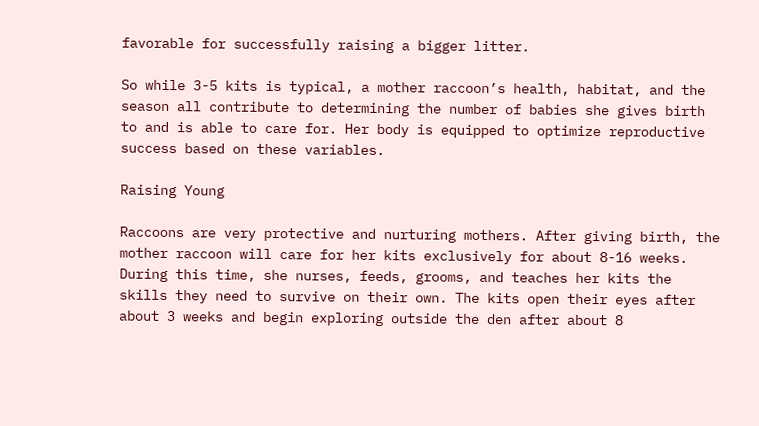favorable for successfully raising a bigger litter.

So while 3-5 kits is typical, a mother raccoon’s health, habitat, and the season all contribute to determining the number of babies she gives birth to and is able to care for. Her body is equipped to optimize reproductive success based on these variables.

Raising Young

Raccoons are very protective and nurturing mothers. After giving birth, the mother raccoon will care for her kits exclusively for about 8-16 weeks. During this time, she nurses, feeds, grooms, and teaches her kits the skills they need to survive on their own. The kits open their eyes after about 3 weeks and begin exploring outside the den after about 8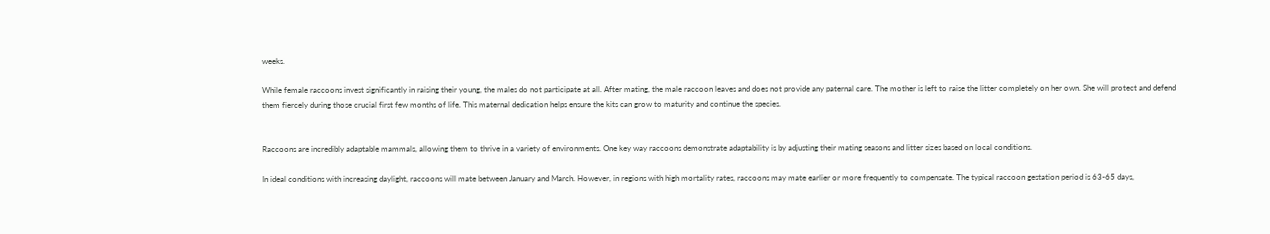weeks.

While female raccoons invest significantly in raising their young, the males do not participate at all. After mating, the male raccoon leaves and does not provide any paternal care. The mother is left to raise the litter completely on her own. She will protect and defend them fiercely during those crucial first few months of life. This maternal dedication helps ensure the kits can grow to maturity and continue the species.


Raccoons are incredibly adaptable mammals, allowing them to thrive in a variety of environments. One key way raccoons demonstrate adaptability is by adjusting their mating seasons and litter sizes based on local conditions.

In ideal conditions with increasing daylight, raccoons will mate between January and March. However, in regions with high mortality rates, raccoons may mate earlier or more frequently to compensate. The typical raccoon gestation period is 63-65 days,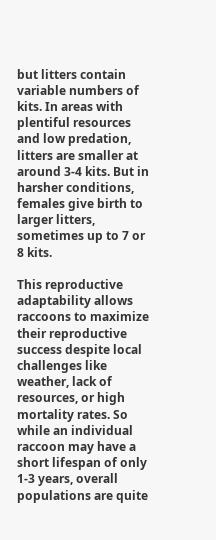but litters contain variable numbers of kits. In areas with plentiful resources and low predation, litters are smaller at around 3-4 kits. But in harsher conditions, females give birth to larger litters, sometimes up to 7 or 8 kits.

This reproductive adaptability allows raccoons to maximize their reproductive success despite local challenges like weather, lack of resources, or high mortality rates. So while an individual raccoon may have a short lifespan of only 1-3 years, overall populations are quite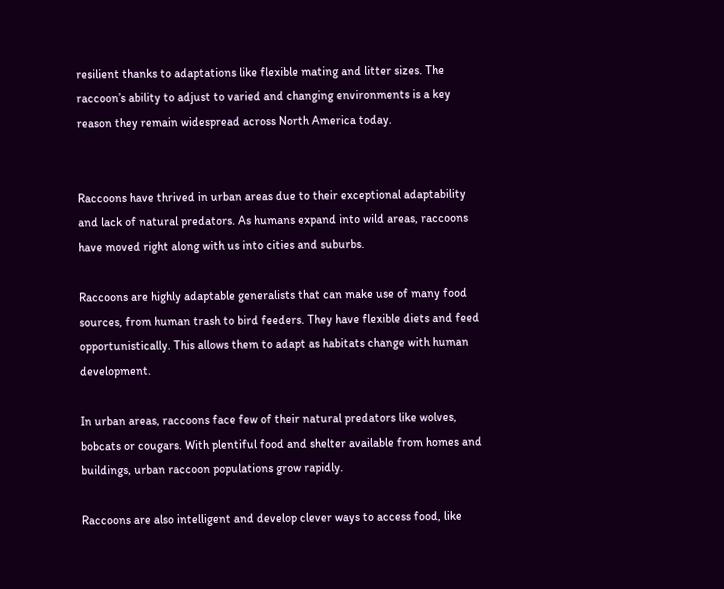resilient thanks to adaptations like flexible mating and litter sizes. The raccoon’s ability to adjust to varied and changing environments is a key reason they remain widespread across North America today.


Raccoons have thrived in urban areas due to their exceptional adaptability and lack of natural predators. As humans expand into wild areas, raccoons have moved right along with us into cities and suburbs.

Raccoons are highly adaptable generalists that can make use of many food sources, from human trash to bird feeders. They have flexible diets and feed opportunistically. This allows them to adapt as habitats change with human development.

In urban areas, raccoons face few of their natural predators like wolves, bobcats or cougars. With plentiful food and shelter available from homes and buildings, urban raccoon populations grow rapidly.

Raccoons are also intelligent and develop clever ways to access food, like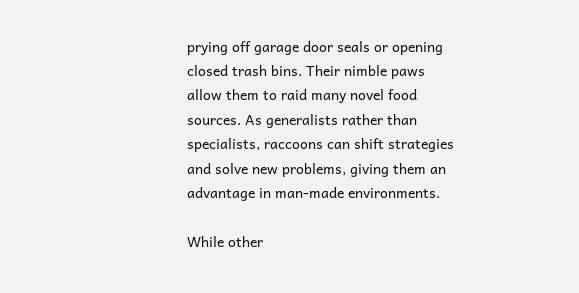prying off garage door seals or opening closed trash bins. Their nimble paws allow them to raid many novel food sources. As generalists rather than specialists, raccoons can shift strategies and solve new problems, giving them an advantage in man-made environments.

While other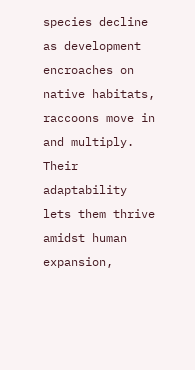species decline as development encroaches on native habitats, raccoons move in and multiply. Their adaptability lets them thrive amidst human expansion,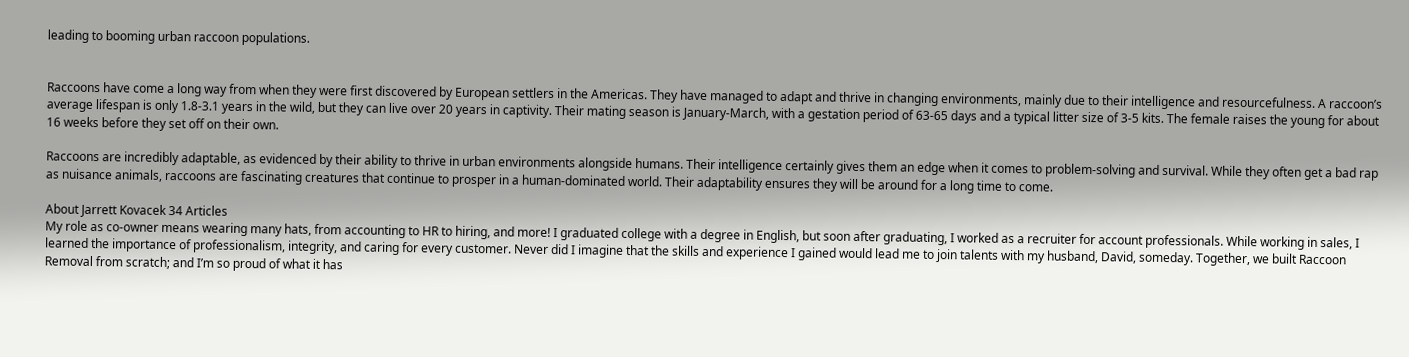leading to booming urban raccoon populations.


Raccoons have come a long way from when they were first discovered by European settlers in the Americas. They have managed to adapt and thrive in changing environments, mainly due to their intelligence and resourcefulness. A raccoon’s average lifespan is only 1.8-3.1 years in the wild, but they can live over 20 years in captivity. Their mating season is January-March, with a gestation period of 63-65 days and a typical litter size of 3-5 kits. The female raises the young for about 16 weeks before they set off on their own.

Raccoons are incredibly adaptable, as evidenced by their ability to thrive in urban environments alongside humans. Their intelligence certainly gives them an edge when it comes to problem-solving and survival. While they often get a bad rap as nuisance animals, raccoons are fascinating creatures that continue to prosper in a human-dominated world. Their adaptability ensures they will be around for a long time to come.

About Jarrett Kovacek 34 Articles
My role as co-owner means wearing many hats, from accounting to HR to hiring, and more! I graduated college with a degree in English, but soon after graduating, I worked as a recruiter for account professionals. While working in sales, I learned the importance of professionalism, integrity, and caring for every customer. Never did I imagine that the skills and experience I gained would lead me to join talents with my husband, David, someday. Together, we built Raccoon Removal from scratch; and I’m so proud of what it has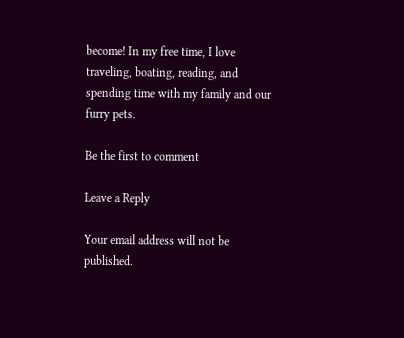become! In my free time, I love traveling, boating, reading, and spending time with my family and our furry pets.

Be the first to comment

Leave a Reply

Your email address will not be published.